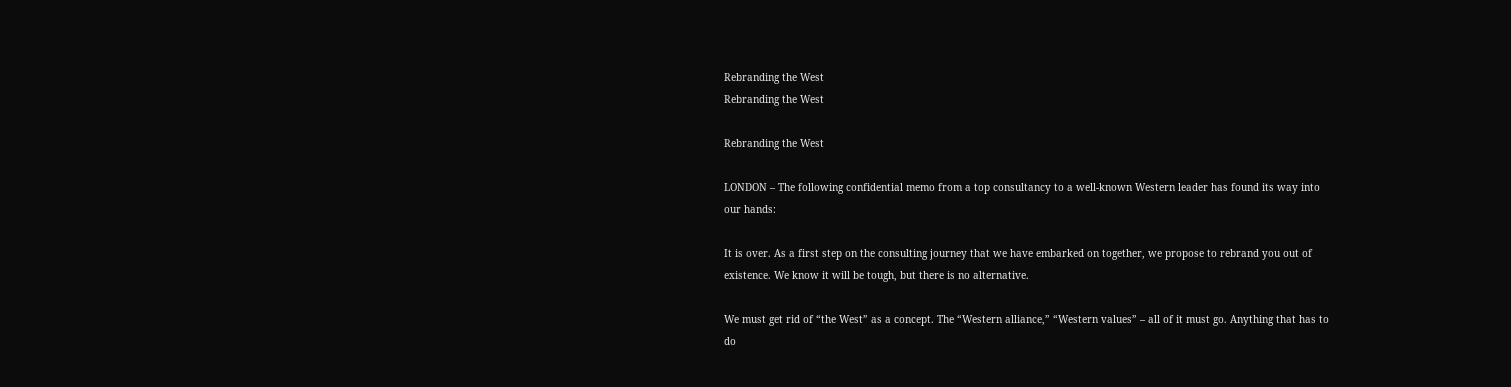Rebranding the West
Rebranding the West

Rebranding the West

LONDON – The following confidential memo from a top consultancy to a well-known Western leader has found its way into our hands:

It is over. As a first step on the consulting journey that we have embarked on together, we propose to rebrand you out of existence. We know it will be tough, but there is no alternative.

We must get rid of “the West” as a concept. The “Western alliance,” “Western values” – all of it must go. Anything that has to do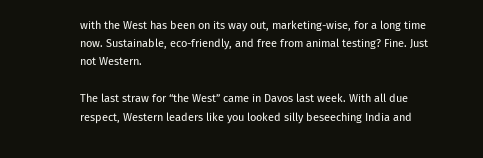with the West has been on its way out, marketing-wise, for a long time now. Sustainable, eco-friendly, and free from animal testing? Fine. Just not Western.

The last straw for “the West” came in Davos last week. With all due respect, Western leaders like you looked silly beseeching India and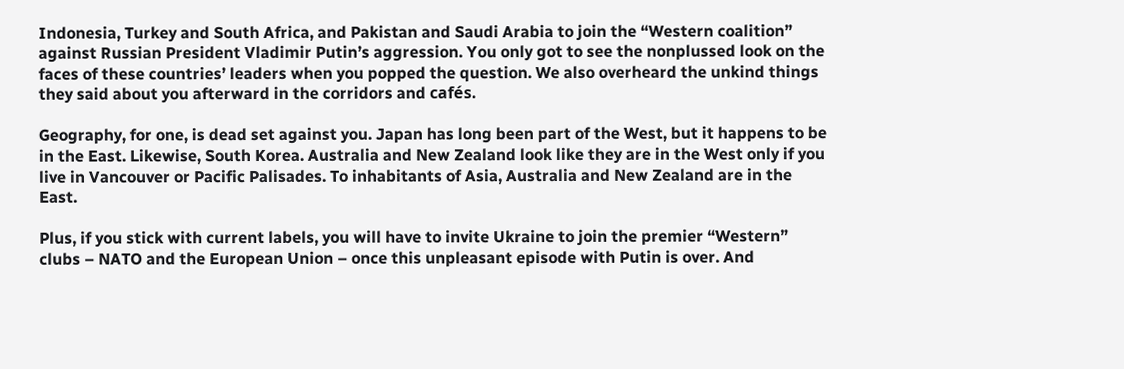Indonesia, Turkey and South Africa, and Pakistan and Saudi Arabia to join the “Western coalition” against Russian President Vladimir Putin’s aggression. You only got to see the nonplussed look on the faces of these countries’ leaders when you popped the question. We also overheard the unkind things they said about you afterward in the corridors and cafés.

Geography, for one, is dead set against you. Japan has long been part of the West, but it happens to be in the East. Likewise, South Korea. Australia and New Zealand look like they are in the West only if you live in Vancouver or Pacific Palisades. To inhabitants of Asia, Australia and New Zealand are in the East.

Plus, if you stick with current labels, you will have to invite Ukraine to join the premier “Western” clubs – NATO and the European Union – once this unpleasant episode with Putin is over. And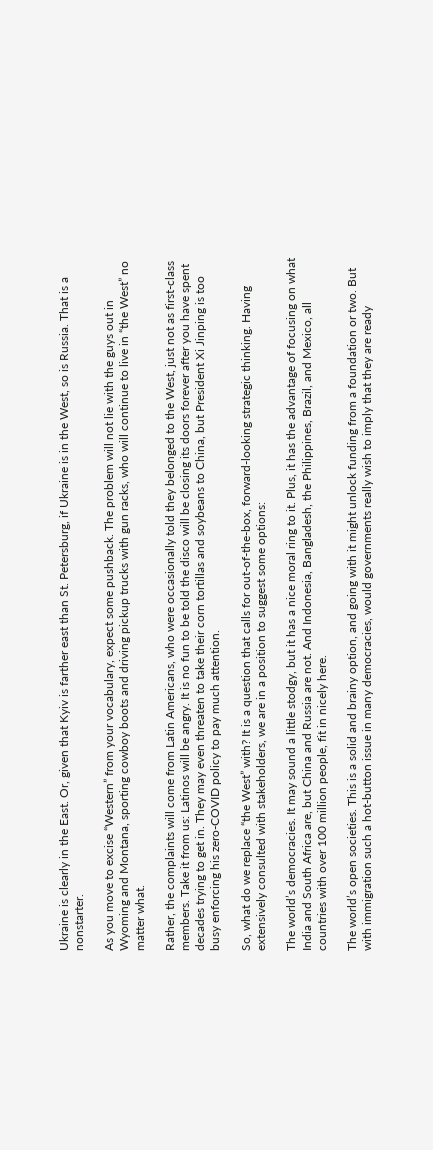Ukraine is clearly in the East. Or, given that Kyiv is farther east than St. Petersburg, if Ukraine is in the West, so is Russia. That is a nonstarter.

As you move to excise “Western” from your vocabulary, expect some pushback. The problem will not lie with the guys out in Wyoming and Montana, sporting cowboy boots and driving pickup trucks with gun racks, who will continue to live in “the West” no matter what.

Rather, the complaints will come from Latin Americans, who were occasionally told they belonged to the West, just not as first-class members. Take it from us: Latinos will be angry. It is no fun to be told the disco will be closing its doors forever after you have spent decades trying to get in. They may even threaten to take their corn tortillas and soybeans to China, but President Xi Jinping is too busy enforcing his zero-COVID policy to pay much attention.

So, what do we replace “the West” with? It is a question that calls for out-of-the-box, forward-looking strategic thinking. Having extensively consulted with stakeholders, we are in a position to suggest some options:

The world’s democracies. It may sound a little stodgy, but it has a nice moral ring to it. Plus, it has the advantage of focusing on what India and South Africa are, but China and Russia are not. And Indonesia, Bangladesh, the Philippines, Brazil, and Mexico, all countries with over 100 million people, fit in nicely here.

The world’s open societies. This is a solid and brainy option, and going with it might unlock funding from a foundation or two. But with immigration such a hot-button issue in many democracies, would governments really wish to imply that they are ready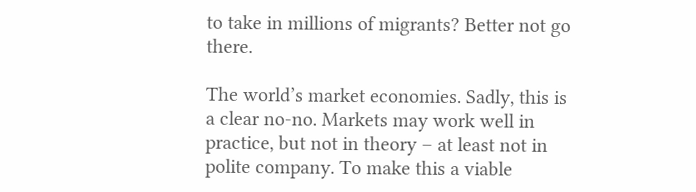to take in millions of migrants? Better not go there.

The world’s market economies. Sadly, this is a clear no-no. Markets may work well in practice, but not in theory – at least not in polite company. To make this a viable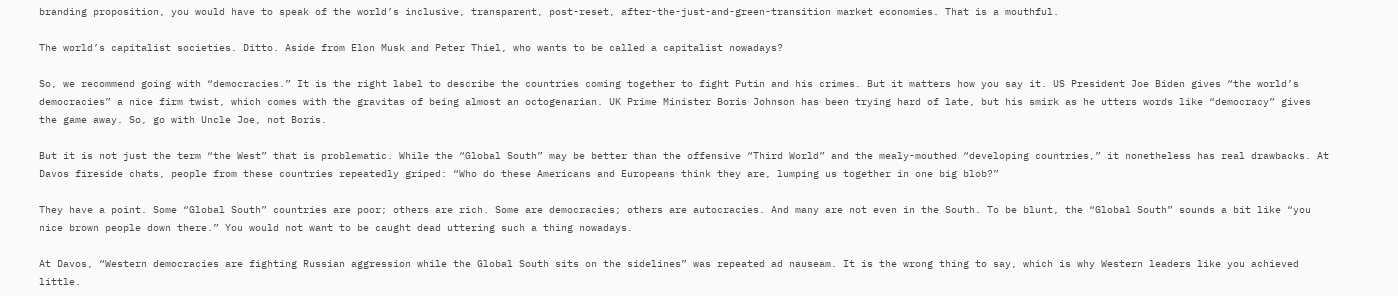branding proposition, you would have to speak of the world’s inclusive, transparent, post-reset, after-the-just-and-green-transition market economies. That is a mouthful.

The world’s capitalist societies. Ditto. Aside from Elon Musk and Peter Thiel, who wants to be called a capitalist nowadays?

So, we recommend going with “democracies.” It is the right label to describe the countries coming together to fight Putin and his crimes. But it matters how you say it. US President Joe Biden gives “the world’s democracies” a nice firm twist, which comes with the gravitas of being almost an octogenarian. UK Prime Minister Boris Johnson has been trying hard of late, but his smirk as he utters words like “democracy” gives the game away. So, go with Uncle Joe, not Boris.

But it is not just the term “the West” that is problematic. While the “Global South” may be better than the offensive “Third World” and the mealy-mouthed “developing countries,” it nonetheless has real drawbacks. At Davos fireside chats, people from these countries repeatedly griped: “Who do these Americans and Europeans think they are, lumping us together in one big blob?”

They have a point. Some “Global South” countries are poor; others are rich. Some are democracies; others are autocracies. And many are not even in the South. To be blunt, the “Global South” sounds a bit like “you nice brown people down there.” You would not want to be caught dead uttering such a thing nowadays.

At Davos, “Western democracies are fighting Russian aggression while the Global South sits on the sidelines” was repeated ad nauseam. It is the wrong thing to say, which is why Western leaders like you achieved little.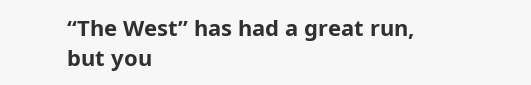“The West” has had a great run, but you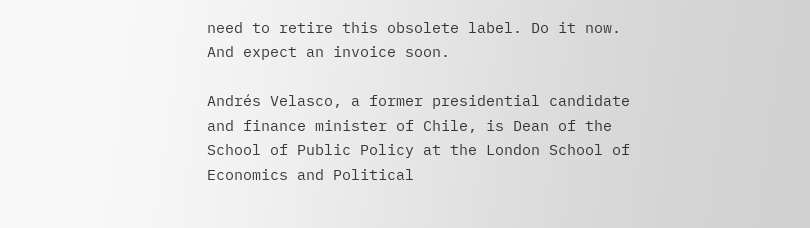need to retire this obsolete label. Do it now. And expect an invoice soon.

Andrés Velasco, a former presidential candidate and finance minister of Chile, is Dean of the School of Public Policy at the London School of Economics and Political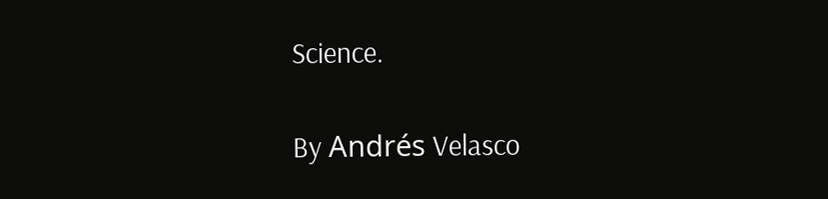Science.

By Andrés Velasco